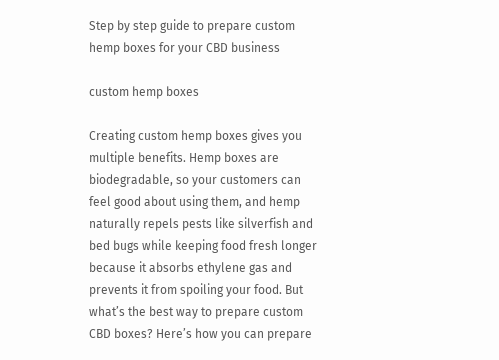Step by step guide to prepare custom hemp boxes for your CBD business

custom hemp boxes

Creating custom hemp boxes gives you multiple benefits. Hemp boxes are biodegradable, so your customers can feel good about using them, and hemp naturally repels pests like silverfish and bed bugs while keeping food fresh longer because it absorbs ethylene gas and prevents it from spoiling your food. But what’s the best way to prepare custom CBD boxes? Here’s how you can prepare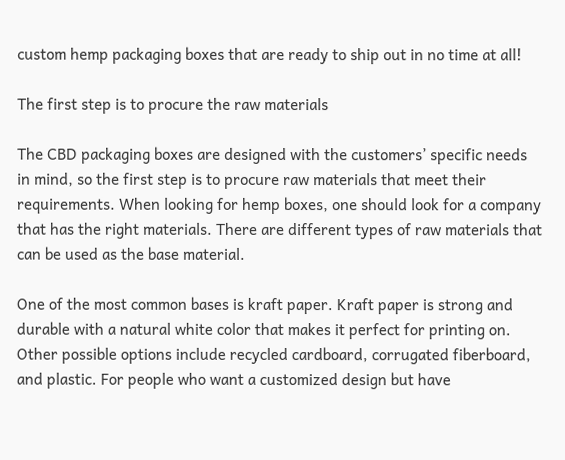custom hemp packaging boxes that are ready to ship out in no time at all!

The first step is to procure the raw materials

The CBD packaging boxes are designed with the customers’ specific needs in mind, so the first step is to procure raw materials that meet their requirements. When looking for hemp boxes, one should look for a company that has the right materials. There are different types of raw materials that can be used as the base material.

One of the most common bases is kraft paper. Kraft paper is strong and durable with a natural white color that makes it perfect for printing on. Other possible options include recycled cardboard, corrugated fiberboard, and plastic. For people who want a customized design but have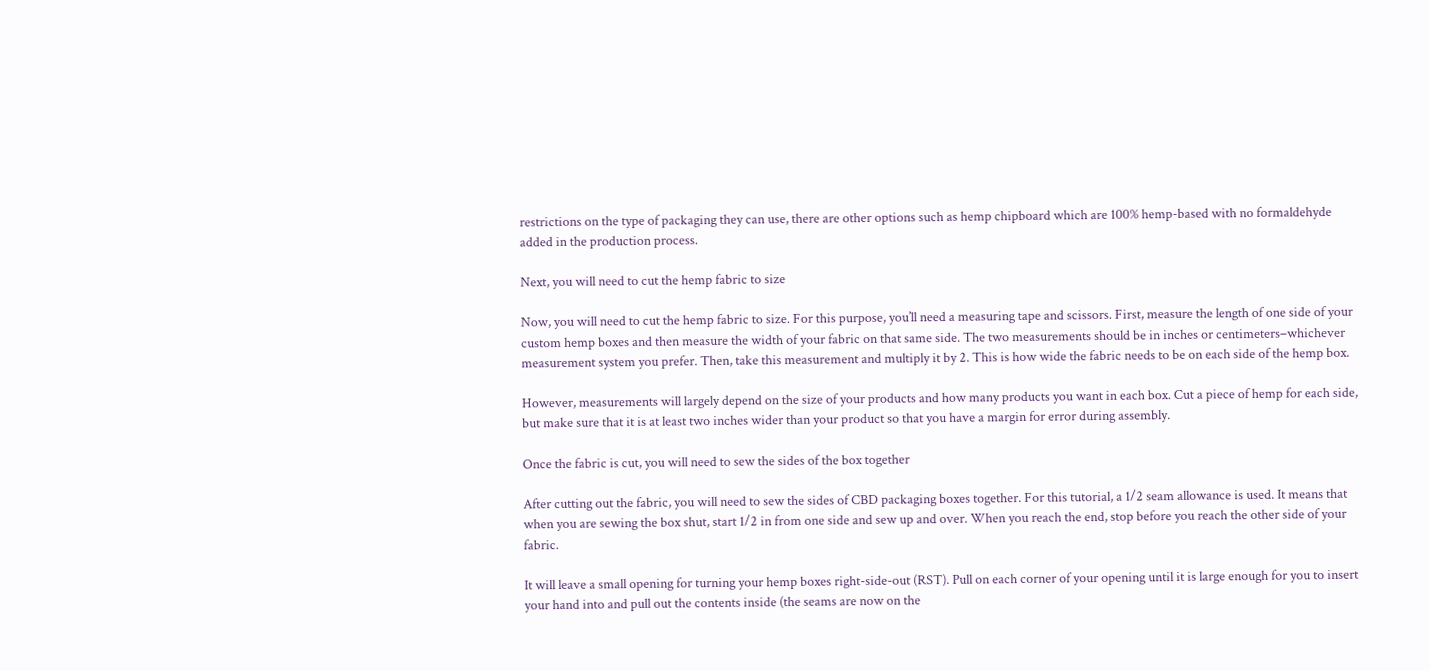restrictions on the type of packaging they can use, there are other options such as hemp chipboard which are 100% hemp-based with no formaldehyde added in the production process.

Next, you will need to cut the hemp fabric to size

Now, you will need to cut the hemp fabric to size. For this purpose, you’ll need a measuring tape and scissors. First, measure the length of one side of your custom hemp boxes and then measure the width of your fabric on that same side. The two measurements should be in inches or centimeters–whichever measurement system you prefer. Then, take this measurement and multiply it by 2. This is how wide the fabric needs to be on each side of the hemp box.

However, measurements will largely depend on the size of your products and how many products you want in each box. Cut a piece of hemp for each side, but make sure that it is at least two inches wider than your product so that you have a margin for error during assembly.

Once the fabric is cut, you will need to sew the sides of the box together

After cutting out the fabric, you will need to sew the sides of CBD packaging boxes together. For this tutorial, a 1/2 seam allowance is used. It means that when you are sewing the box shut, start 1/2 in from one side and sew up and over. When you reach the end, stop before you reach the other side of your fabric.

It will leave a small opening for turning your hemp boxes right-side-out (RST). Pull on each corner of your opening until it is large enough for you to insert your hand into and pull out the contents inside (the seams are now on the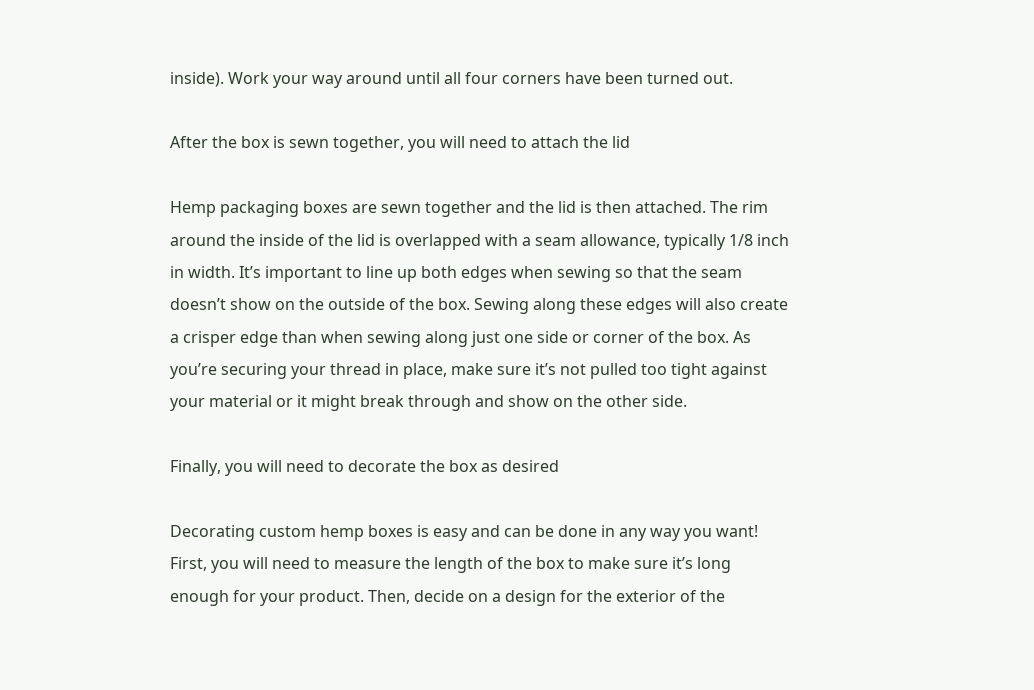inside). Work your way around until all four corners have been turned out.

After the box is sewn together, you will need to attach the lid

Hemp packaging boxes are sewn together and the lid is then attached. The rim around the inside of the lid is overlapped with a seam allowance, typically 1/8 inch in width. It’s important to line up both edges when sewing so that the seam doesn’t show on the outside of the box. Sewing along these edges will also create a crisper edge than when sewing along just one side or corner of the box. As you’re securing your thread in place, make sure it’s not pulled too tight against your material or it might break through and show on the other side.

Finally, you will need to decorate the box as desired

Decorating custom hemp boxes is easy and can be done in any way you want! First, you will need to measure the length of the box to make sure it’s long enough for your product. Then, decide on a design for the exterior of the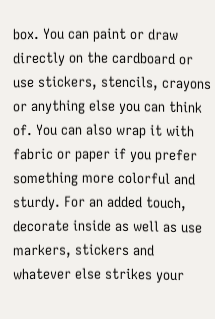box. You can paint or draw directly on the cardboard or use stickers, stencils, crayons or anything else you can think of. You can also wrap it with fabric or paper if you prefer something more colorful and sturdy. For an added touch, decorate inside as well as use markers, stickers and whatever else strikes your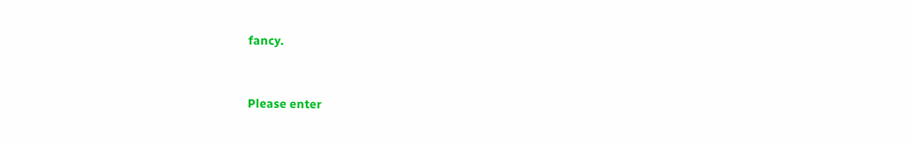fancy.


Please enter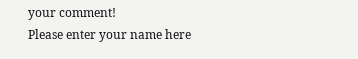your comment!
Please enter your name here